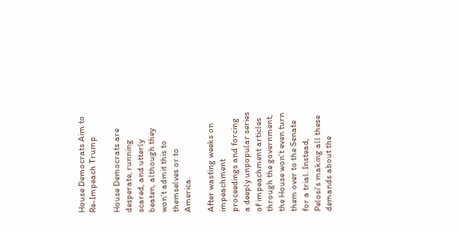House Democrats Aim to Re-Impeach Trump

House Democrats are desperate, running scared, and utterly beaten, although they won’t admit this to themselves or to America.

After wasting weeks on impeachment proceedings and forcing a deeply unpopular series of impeachment articles through the government, the House won’t even turn them over to the Senate for a trial. Instead, Pelosi’s making all these demands about the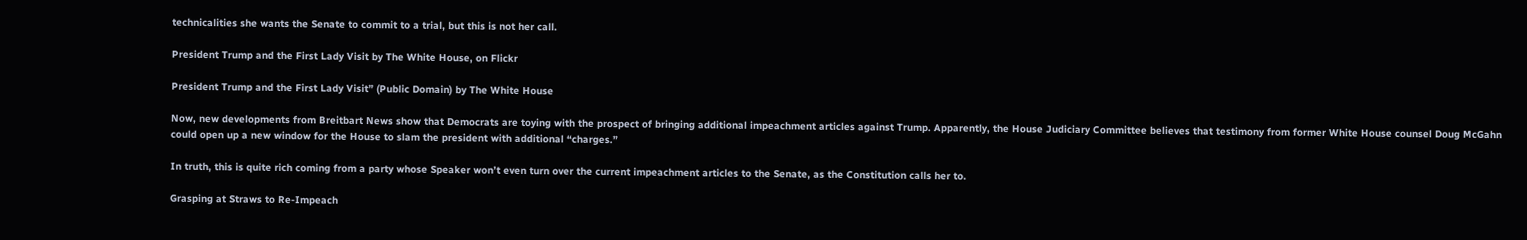technicalities she wants the Senate to commit to a trial, but this is not her call.

President Trump and the First Lady Visit by The White House, on Flickr

President Trump and the First Lady Visit” (Public Domain) by The White House

Now, new developments from Breitbart News show that Democrats are toying with the prospect of bringing additional impeachment articles against Trump. Apparently, the House Judiciary Committee believes that testimony from former White House counsel Doug McGahn could open up a new window for the House to slam the president with additional “charges.”

In truth, this is quite rich coming from a party whose Speaker won’t even turn over the current impeachment articles to the Senate, as the Constitution calls her to.

Grasping at Straws to Re-Impeach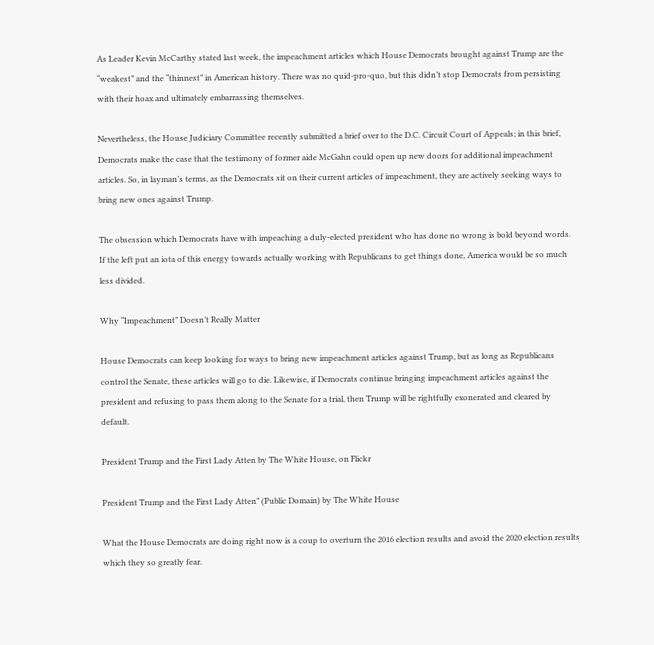As Leader Kevin McCarthy stated last week, the impeachment articles which House Democrats brought against Trump are the “weakest” and the “thinnest” in American history. There was no quid-pro-quo, but this didn’t stop Democrats from persisting with their hoax and ultimately embarrassing themselves.

Nevertheless, the House Judiciary Committee recently submitted a brief over to the D.C. Circuit Court of Appeals; in this brief, Democrats make the case that the testimony of former aide McGahn could open up new doors for additional impeachment articles. So, in layman’s terms, as the Democrats sit on their current articles of impeachment, they are actively seeking ways to bring new ones against Trump.

The obsession which Democrats have with impeaching a duly-elected president who has done no wrong is bold beyond words. If the left put an iota of this energy towards actually working with Republicans to get things done, America would be so much less divided.

Why “Impeachment” Doesn’t Really Matter

House Democrats can keep looking for ways to bring new impeachment articles against Trump, but as long as Republicans control the Senate, these articles will go to die. Likewise, if Democrats continue bringing impeachment articles against the president and refusing to pass them along to the Senate for a trial, then Trump will be rightfully exonerated and cleared by default.

President Trump and the First Lady Atten by The White House, on Flickr

President Trump and the First Lady Atten” (Public Domain) by The White House

What the House Democrats are doing right now is a coup to overturn the 2016 election results and avoid the 2020 election results which they so greatly fear.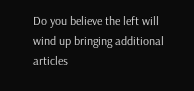Do you believe the left will wind up bringing additional articles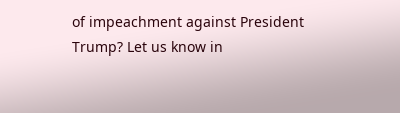of impeachment against President Trump? Let us know in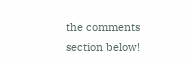the comments section below!